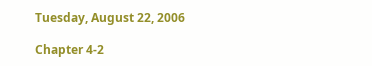Tuesday, August 22, 2006

Chapter 4-2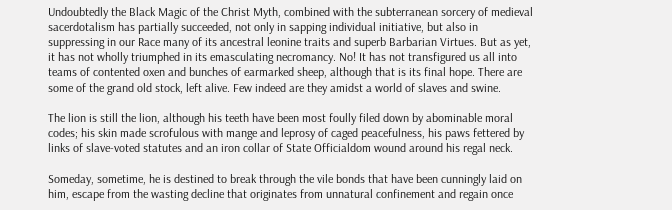Undoubtedly the Black Magic of the Christ Myth, combined with the subterranean sorcery of medieval sacerdotalism has partially succeeded, not only in sapping individual initiative, but also in suppressing in our Race many of its ancestral leonine traits and superb Barbarian Virtues. But as yet, it has not wholly triumphed in its emasculating necromancy. No! It has not transfigured us all into teams of contented oxen and bunches of earmarked sheep, although that is its final hope. There are some of the grand old stock, left alive. Few indeed are they amidst a world of slaves and swine.

The lion is still the lion, although his teeth have been most foully filed down by abominable moral codes; his skin made scrofulous with mange and leprosy of caged peacefulness, his paws fettered by links of slave-voted statutes and an iron collar of State Officialdom wound around his regal neck.

Someday, sometime, he is destined to break through the vile bonds that have been cunningly laid on him, escape from the wasting decline that originates from unnatural confinement and regain once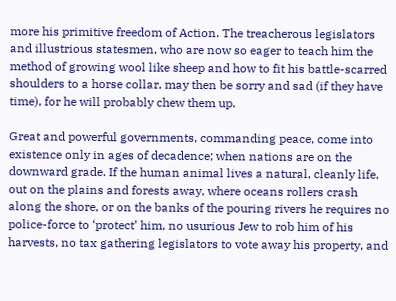more his primitive freedom of Action. The treacherous legislators and illustrious statesmen, who are now so eager to teach him the method of growing wool like sheep and how to fit his battle-scarred shoulders to a horse collar, may then be sorry and sad (if they have time), for he will probably chew them up.

Great and powerful governments, commanding peace, come into existence only in ages of decadence; when nations are on the downward grade. If the human animal lives a natural, cleanly life, out on the plains and forests away, where oceans rollers crash along the shore, or on the banks of the pouring rivers he requires no police-force to ‘protect’ him, no usurious Jew to rob him of his harvests, no tax gathering legislators to vote away his property, and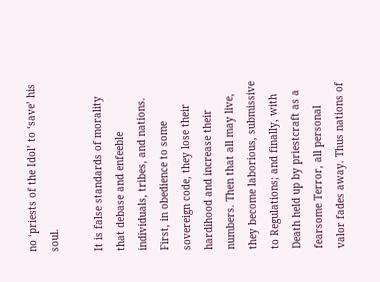no ‘priests of the Idol’ to ‘save’ his soul.

It is false standards of morality that debase and enfeeble individuals, tribes, and nations. First, in obedience to some sovereign code, they lose their hardihood and increase their numbers. Then that all may live, they become laborious, submissive to Regulations; and finally, with Death held up by priestcraft as a fearsome Terror, all personal valor fades away. Thus nations of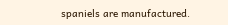spaniels are manufactured.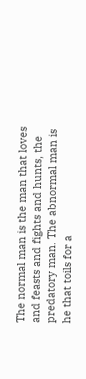The normal man is the man that loves and feasts and fights and hunts, the predatory man. The abnormal man is he that toils for a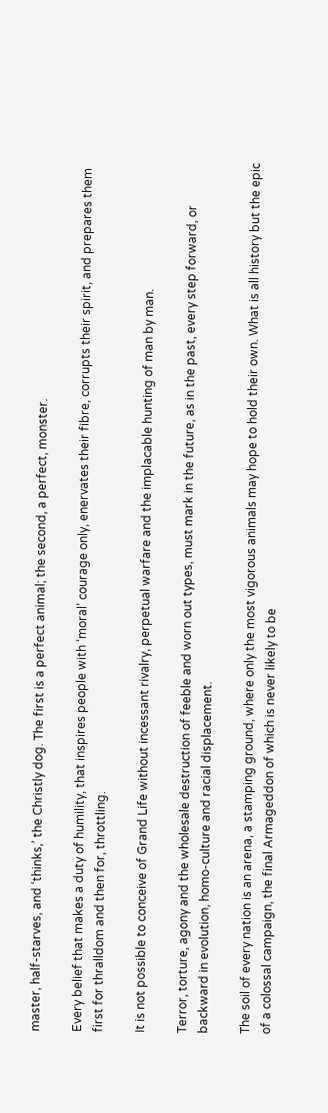master, half-starves, and ‘thinks,’ the Christly dog. The first is a perfect animal; the second, a perfect, monster.

Every belief that makes a duty of humility, that inspires people with ‘moral’ courage only, enervates their fibre, corrupts their spirit, and prepares them first for thralldom and then for, throttling.

It is not possible to conceive of Grand Life without incessant rivalry, perpetual warfare and the implacable hunting of man by man.

Terror, torture, agony and the wholesale destruction of feeble and worn out types, must mark in the future, as in the past, every step forward, or backward in evolution, homo-culture and racial displacement.

The soil of every nation is an arena, a stamping ground, where only the most vigorous animals may hope to hold their own. What is all history but the epic of a colossal campaign, the final Armageddon of which is never likely to be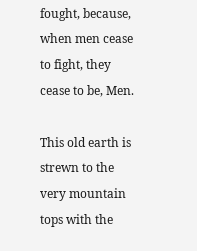fought, because, when men cease to fight, they cease to be, Men.

This old earth is strewn to the very mountain tops with the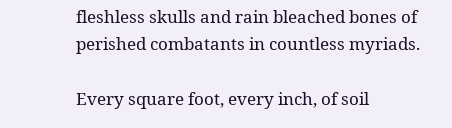fleshless skulls and rain bleached bones of perished combatants in countless myriads.

Every square foot, every inch, of soil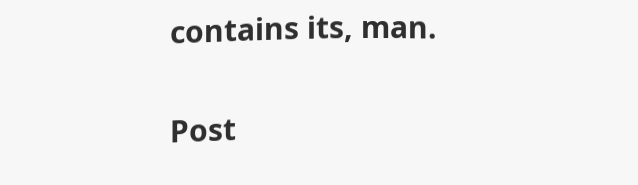contains its, man.


Post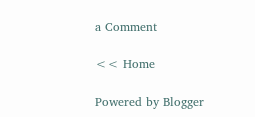a Comment

<< Home

Powered by Blogger